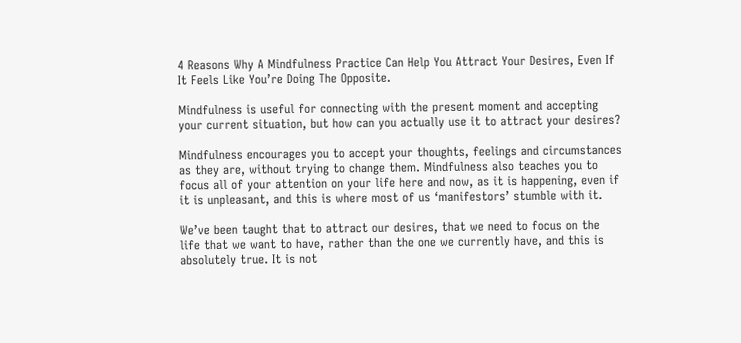4 Reasons Why A Mindfulness Practice Can Help You Attract Your Desires, Even If It Feels Like You’re Doing The Opposite.

Mindfulness is useful for connecting with the present moment and accepting your current situation, but how can you actually use it to attract your desires?

Mindfulness encourages you to accept your thoughts, feelings and circumstances as they are, without trying to change them. Mindfulness also teaches you to focus all of your attention on your life here and now, as it is happening, even if it is unpleasant, and this is where most of us ‘manifestors’ stumble with it.

We’ve been taught that to attract our desires, that we need to focus on the life that we want to have, rather than the one we currently have, and this is absolutely true. It is not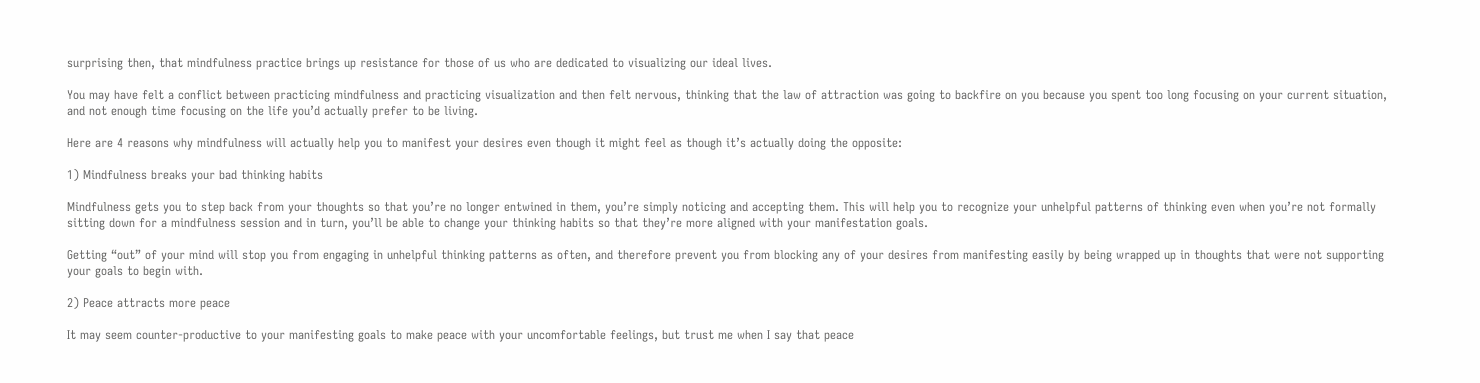surprising then, that mindfulness practice brings up resistance for those of us who are dedicated to visualizing our ideal lives.

You may have felt a conflict between practicing mindfulness and practicing visualization and then felt nervous, thinking that the law of attraction was going to backfire on you because you spent too long focusing on your current situation, and not enough time focusing on the life you’d actually prefer to be living.

Here are 4 reasons why mindfulness will actually help you to manifest your desires even though it might feel as though it’s actually doing the opposite:

1) Mindfulness breaks your bad thinking habits

Mindfulness gets you to step back from your thoughts so that you’re no longer entwined in them, you’re simply noticing and accepting them. This will help you to recognize your unhelpful patterns of thinking even when you’re not formally sitting down for a mindfulness session and in turn, you’ll be able to change your thinking habits so that they’re more aligned with your manifestation goals.

Getting “out” of your mind will stop you from engaging in unhelpful thinking patterns as often, and therefore prevent you from blocking any of your desires from manifesting easily by being wrapped up in thoughts that were not supporting your goals to begin with.

2) Peace attracts more peace

It may seem counter-productive to your manifesting goals to make peace with your uncomfortable feelings, but trust me when I say that peace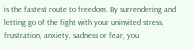is the fastest route to freedom. By surrendering and letting go of the fight with your uninvited stress, frustration, anxiety, sadness or fear, you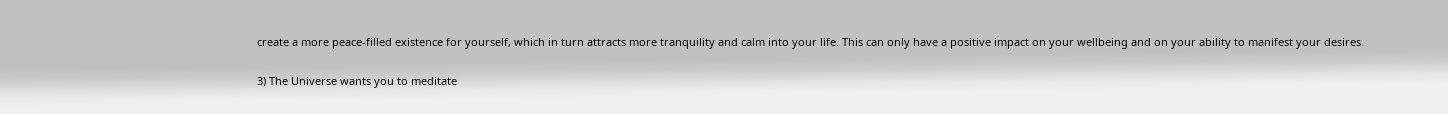create a more peace-filled existence for yourself, which in turn attracts more tranquility and calm into your life. This can only have a positive impact on your wellbeing and on your ability to manifest your desires.

3) The Universe wants you to meditate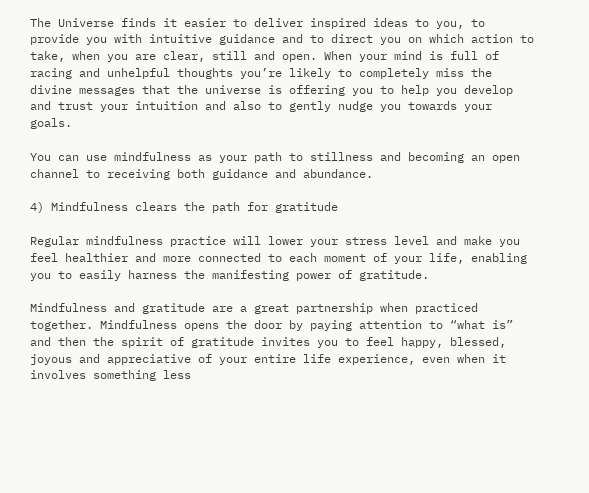The Universe finds it easier to deliver inspired ideas to you, to provide you with intuitive guidance and to direct you on which action to take, when you are clear, still and open. When your mind is full of racing and unhelpful thoughts you’re likely to completely miss the divine messages that the universe is offering you to help you develop and trust your intuition and also to gently nudge you towards your goals.

You can use mindfulness as your path to stillness and becoming an open channel to receiving both guidance and abundance.

4) Mindfulness clears the path for gratitude

Regular mindfulness practice will lower your stress level and make you feel healthier and more connected to each moment of your life, enabling you to easily harness the manifesting power of gratitude.

Mindfulness and gratitude are a great partnership when practiced together. Mindfulness opens the door by paying attention to “what is” and then the spirit of gratitude invites you to feel happy, blessed, joyous and appreciative of your entire life experience, even when it involves something less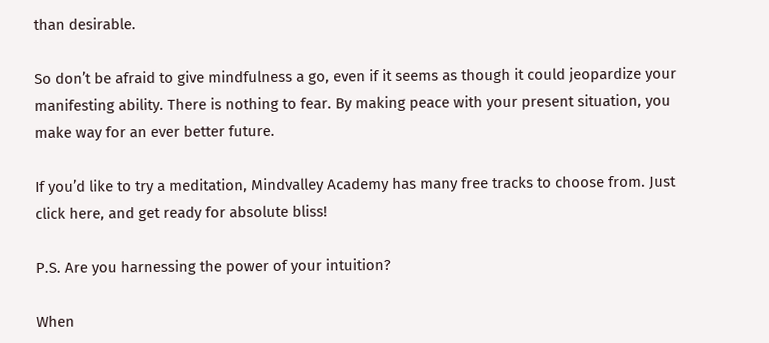than desirable.

So don’t be afraid to give mindfulness a go, even if it seems as though it could jeopardize your manifesting ability. There is nothing to fear. By making peace with your present situation, you make way for an ever better future.

If you’d like to try a meditation, Mindvalley Academy has many free tracks to choose from. Just click here, and get ready for absolute bliss!

P.S. Are you harnessing the power of your intuition?

When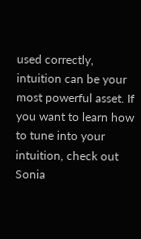used correctly, intuition can be your most powerful asset. If you want to learn how to tune into your intuition, check out Sonia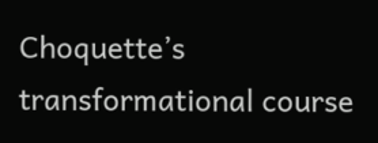Choquette’s transformational course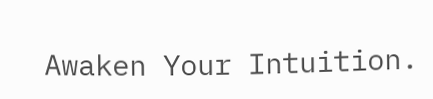Awaken Your Intuition.